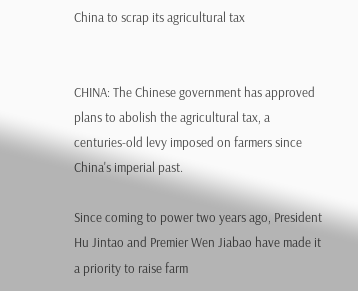China to scrap its agricultural tax


CHINA: The Chinese government has approved plans to abolish the agricultural tax, a centuries-old levy imposed on farmers since China's imperial past.

Since coming to power two years ago, President Hu Jintao and Premier Wen Jiabao have made it a priority to raise farm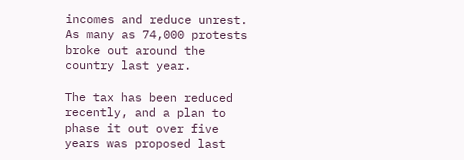incomes and reduce unrest. As many as 74,000 protests broke out around the country last year.

The tax has been reduced recently, and a plan to phase it out over five years was proposed last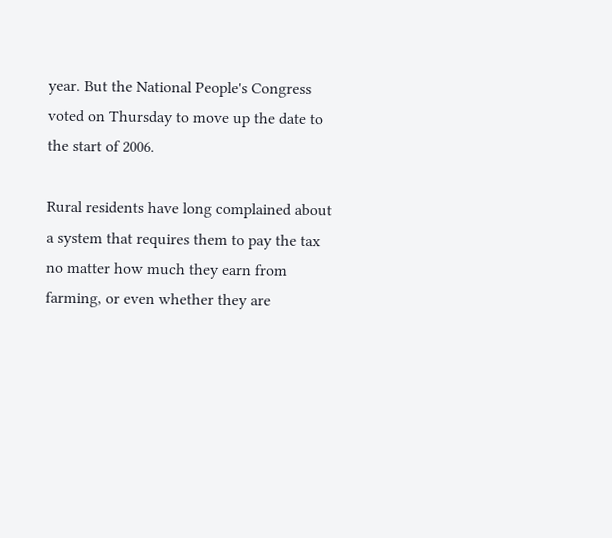year. But the National People's Congress voted on Thursday to move up the date to the start of 2006.

Rural residents have long complained about a system that requires them to pay the tax no matter how much they earn from farming, or even whether they are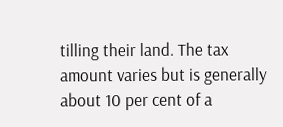tilling their land. The tax amount varies but is generally about 10 per cent of a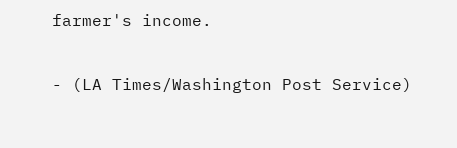farmer's income.

- (LA Times/Washington Post Service)